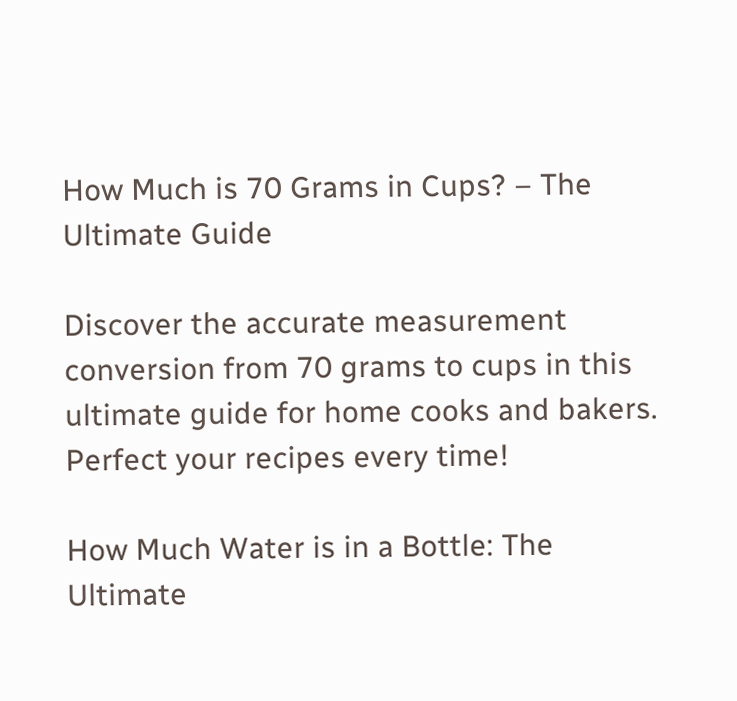How Much is 70 Grams in Cups? – The Ultimate Guide

Discover the accurate measurement conversion from 70 grams to cups in this ultimate guide for home cooks and bakers. Perfect your recipes every time!

How Much Water is in a Bottle: The Ultimate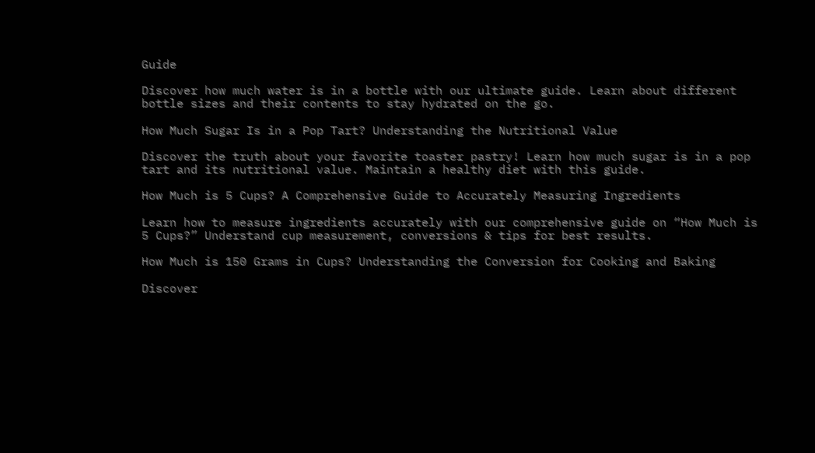Guide

Discover how much water is in a bottle with our ultimate guide. Learn about different bottle sizes and their contents to stay hydrated on the go.

How Much Sugar Is in a Pop Tart? Understanding the Nutritional Value

Discover the truth about your favorite toaster pastry! Learn how much sugar is in a pop tart and its nutritional value. Maintain a healthy diet with this guide.

How Much is 5 Cups? A Comprehensive Guide to Accurately Measuring Ingredients

Learn how to measure ingredients accurately with our comprehensive guide on “How Much is 5 Cups?” Understand cup measurement, conversions & tips for best results.

How Much is 150 Grams in Cups? Understanding the Conversion for Cooking and Baking

Discover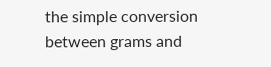the simple conversion between grams and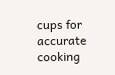cups for accurate cooking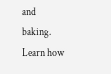and baking. Learn how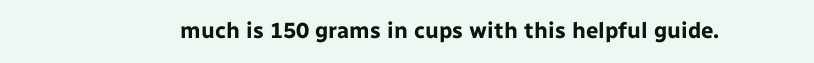much is 150 grams in cups with this helpful guide.